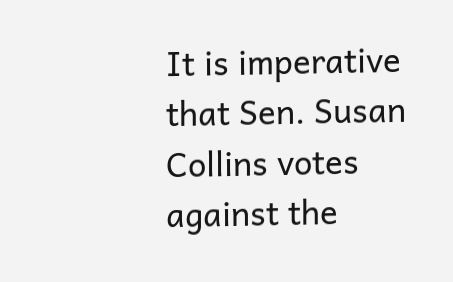It is imperative that Sen. Susan Collins votes against the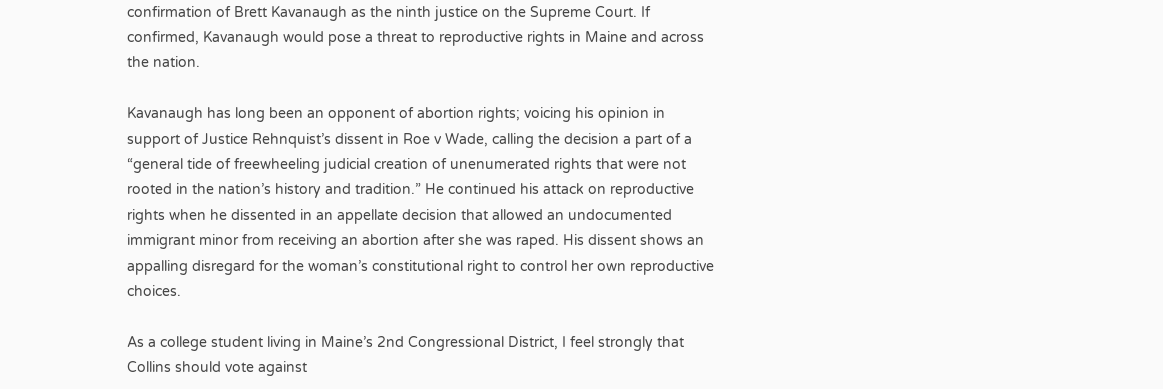confirmation of Brett Kavanaugh as the ninth justice on the Supreme Court. If confirmed, Kavanaugh would pose a threat to reproductive rights in Maine and across the nation.

Kavanaugh has long been an opponent of abortion rights; voicing his opinion in support of Justice Rehnquist’s dissent in Roe v Wade, calling the decision a part of a “general tide of freewheeling judicial creation of unenumerated rights that were not rooted in the nation’s history and tradition.” He continued his attack on reproductive rights when he dissented in an appellate decision that allowed an undocumented immigrant minor from receiving an abortion after she was raped. His dissent shows an appalling disregard for the woman’s constitutional right to control her own reproductive choices.

As a college student living in Maine’s 2nd Congressional District, I feel strongly that Collins should vote against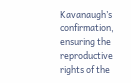Kavanaugh’s confirmation, ensuring the reproductive rights of the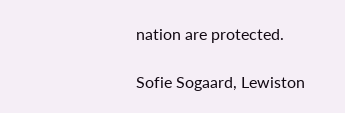nation are protected.

Sofie Sogaard, Lewiston